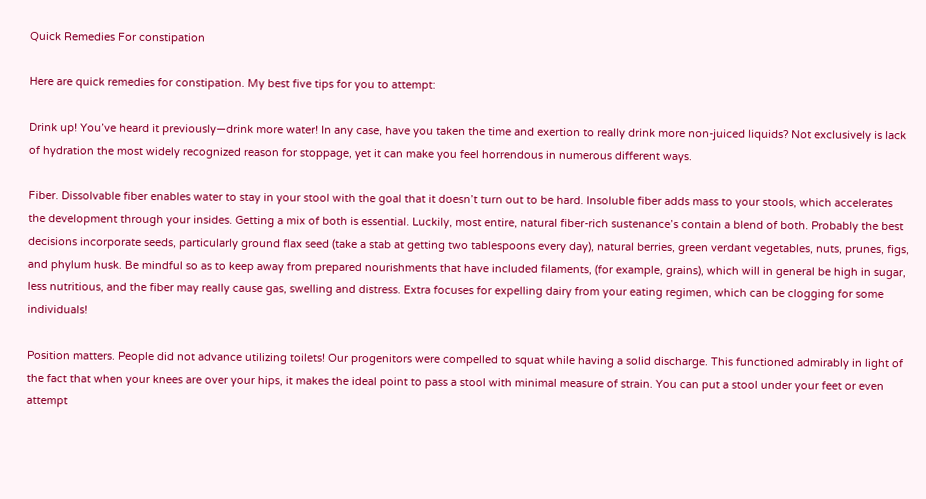Quick Remedies For constipation

Here are quick remedies for constipation. My best five tips for you to attempt:

Drink up! You’ve heard it previously—drink more water! In any case, have you taken the time and exertion to really drink more non-juiced liquids? Not exclusively is lack of hydration the most widely recognized reason for stoppage, yet it can make you feel horrendous in numerous different ways.

Fiber. Dissolvable fiber enables water to stay in your stool with the goal that it doesn’t turn out to be hard. Insoluble fiber adds mass to your stools, which accelerates the development through your insides. Getting a mix of both is essential. Luckily, most entire, natural fiber-rich sustenance’s contain a blend of both. Probably the best decisions incorporate seeds, particularly ground flax seed (take a stab at getting two tablespoons every day), natural berries, green verdant vegetables, nuts, prunes, figs, and phylum husk. Be mindful so as to keep away from prepared nourishments that have included filaments, (for example, grains), which will in general be high in sugar, less nutritious, and the fiber may really cause gas, swelling and distress. Extra focuses for expelling dairy from your eating regimen, which can be clogging for some individuals!

Position matters. People did not advance utilizing toilets! Our progenitors were compelled to squat while having a solid discharge. This functioned admirably in light of the fact that when your knees are over your hips, it makes the ideal point to pass a stool with minimal measure of strain. You can put a stool under your feet or even attempt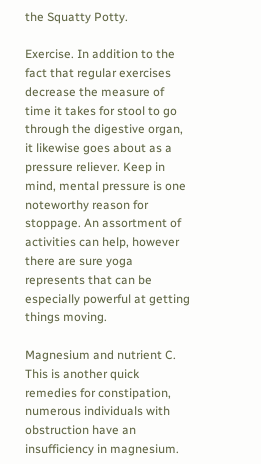the Squatty Potty.

Exercise. In addition to the fact that regular exercises decrease the measure of time it takes for stool to go through the digestive organ, it likewise goes about as a pressure reliever. Keep in mind, mental pressure is one noteworthy reason for stoppage. An assortment of activities can help, however there are sure yoga represents that can be especially powerful at getting things moving.

Magnesium and nutrient C. This is another quick remedies for constipation, numerous individuals with obstruction have an insufficiency in magnesium.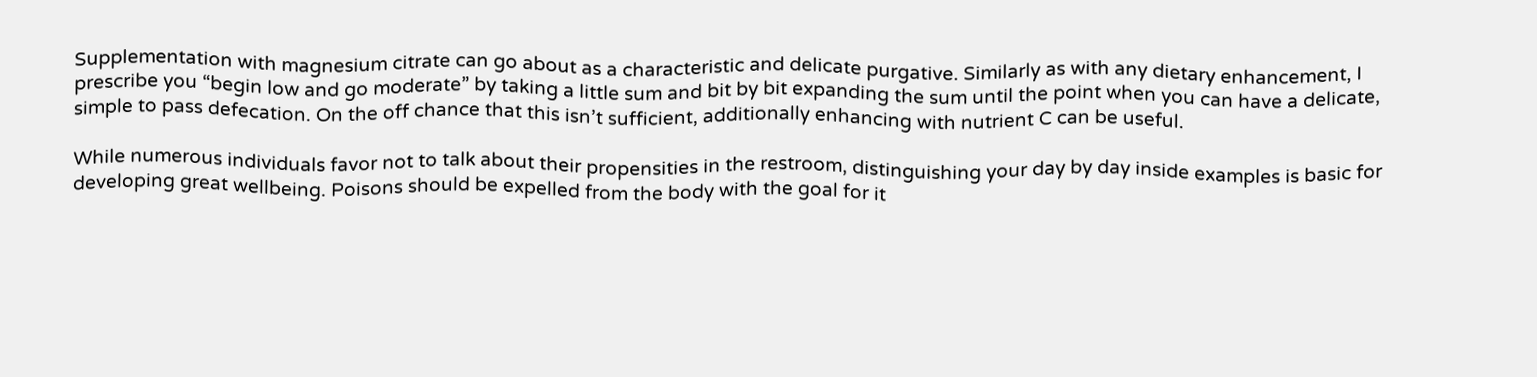Supplementation with magnesium citrate can go about as a characteristic and delicate purgative. Similarly as with any dietary enhancement, I prescribe you “begin low and go moderate” by taking a little sum and bit by bit expanding the sum until the point when you can have a delicate, simple to pass defecation. On the off chance that this isn’t sufficient, additionally enhancing with nutrient C can be useful.

While numerous individuals favor not to talk about their propensities in the restroom, distinguishing your day by day inside examples is basic for developing great wellbeing. Poisons should be expelled from the body with the goal for it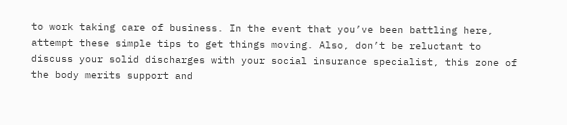to work taking care of business. In the event that you’ve been battling here, attempt these simple tips to get things moving. Also, don’t be reluctant to discuss your solid discharges with your social insurance specialist, this zone of the body merits support and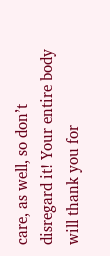care, as well, so don’t disregard it! Your entire body will thank you for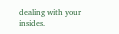dealing with your insides.